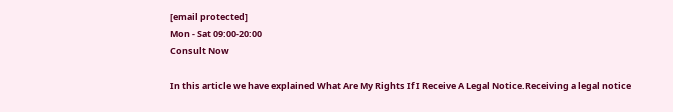[email protected]
Mon - Sat 09:00-20:00
Consult Now

In this article we have explained What Are My Rights If I Receive A Legal Notice.Receiving a legal notice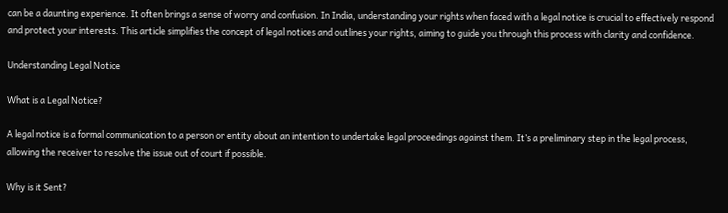can be a daunting experience. It often brings a sense of worry and confusion. In India, understanding your rights when faced with a legal notice is crucial to effectively respond and protect your interests. This article simplifies the concept of legal notices and outlines your rights, aiming to guide you through this process with clarity and confidence.

Understanding Legal Notice

What is a Legal Notice?

A legal notice is a formal communication to a person or entity about an intention to undertake legal proceedings against them. It’s a preliminary step in the legal process, allowing the receiver to resolve the issue out of court if possible.

Why is it Sent?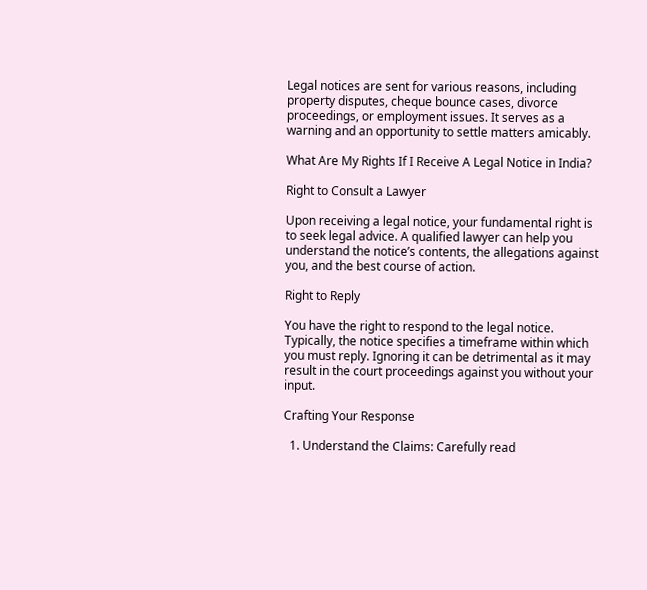Legal notices are sent for various reasons, including property disputes, cheque bounce cases, divorce proceedings, or employment issues. It serves as a warning and an opportunity to settle matters amicably.

What Are My Rights If I Receive A Legal Notice in India?

Right to Consult a Lawyer

Upon receiving a legal notice, your fundamental right is to seek legal advice. A qualified lawyer can help you understand the notice’s contents, the allegations against you, and the best course of action.

Right to Reply

You have the right to respond to the legal notice. Typically, the notice specifies a timeframe within which you must reply. Ignoring it can be detrimental as it may result in the court proceedings against you without your input.

Crafting Your Response

  1. Understand the Claims: Carefully read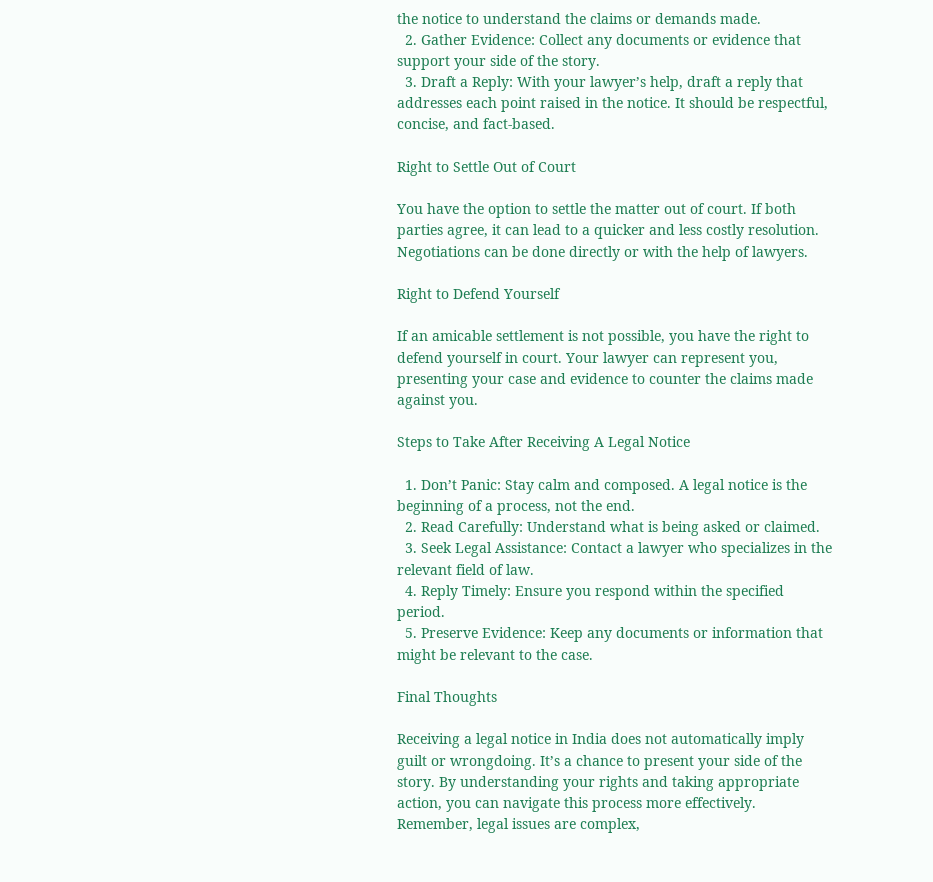the notice to understand the claims or demands made.
  2. Gather Evidence: Collect any documents or evidence that support your side of the story.
  3. Draft a Reply: With your lawyer’s help, draft a reply that addresses each point raised in the notice. It should be respectful, concise, and fact-based.

Right to Settle Out of Court

You have the option to settle the matter out of court. If both parties agree, it can lead to a quicker and less costly resolution. Negotiations can be done directly or with the help of lawyers.

Right to Defend Yourself

If an amicable settlement is not possible, you have the right to defend yourself in court. Your lawyer can represent you, presenting your case and evidence to counter the claims made against you.

Steps to Take After Receiving A Legal Notice

  1. Don’t Panic: Stay calm and composed. A legal notice is the beginning of a process, not the end.
  2. Read Carefully: Understand what is being asked or claimed.
  3. Seek Legal Assistance: Contact a lawyer who specializes in the relevant field of law.
  4. Reply Timely: Ensure you respond within the specified period.
  5. Preserve Evidence: Keep any documents or information that might be relevant to the case.

Final Thoughts

Receiving a legal notice in India does not automatically imply guilt or wrongdoing. It’s a chance to present your side of the story. By understanding your rights and taking appropriate action, you can navigate this process more effectively. Remember, legal issues are complex,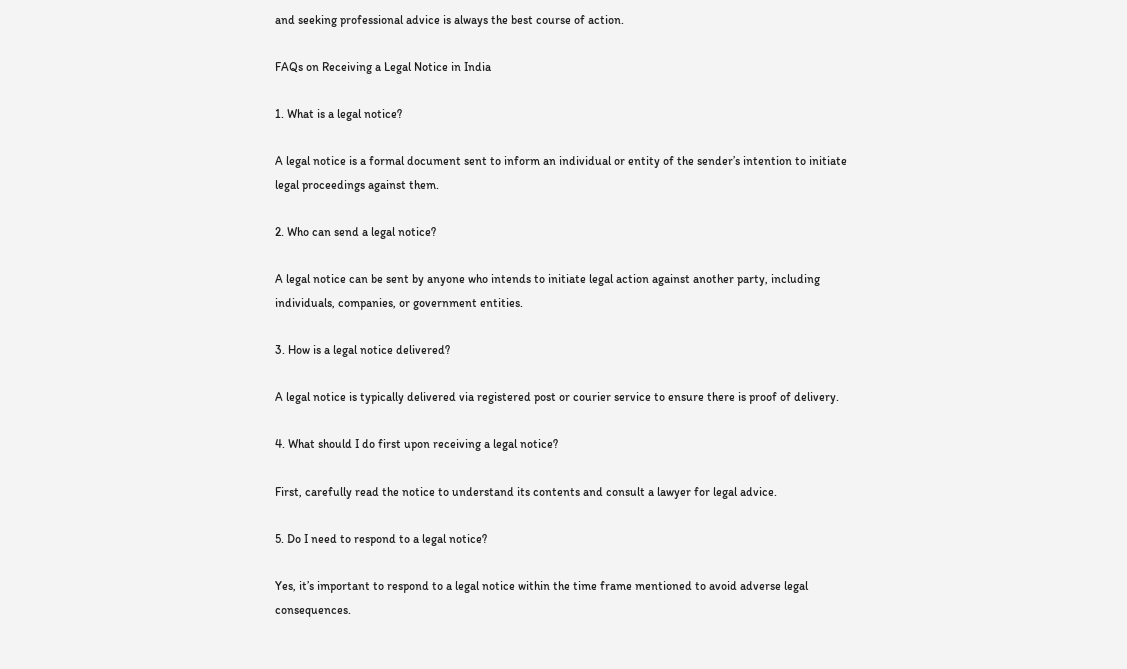and seeking professional advice is always the best course of action.

FAQs on Receiving a Legal Notice in India

1. What is a legal notice?

A legal notice is a formal document sent to inform an individual or entity of the sender’s intention to initiate legal proceedings against them.

2. Who can send a legal notice?

A legal notice can be sent by anyone who intends to initiate legal action against another party, including individuals, companies, or government entities.

3. How is a legal notice delivered?

A legal notice is typically delivered via registered post or courier service to ensure there is proof of delivery.

4. What should I do first upon receiving a legal notice?

First, carefully read the notice to understand its contents and consult a lawyer for legal advice.

5. Do I need to respond to a legal notice?

Yes, it’s important to respond to a legal notice within the time frame mentioned to avoid adverse legal consequences.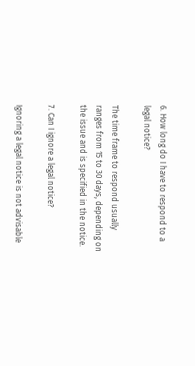6. How long do I have to respond to a legal notice?

The time frame to respond usually ranges from 15 to 30 days, depending on the issue and is specified in the notice.

7. Can I ignore a legal notice?

Ignoring a legal notice is not advisable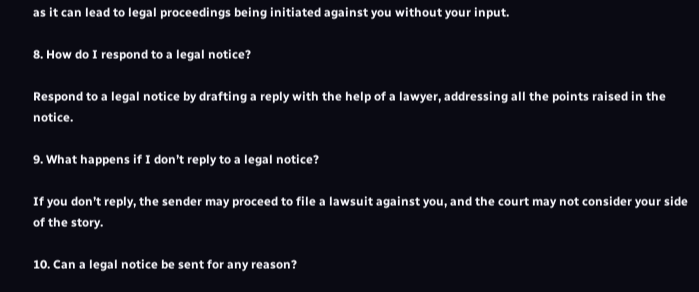as it can lead to legal proceedings being initiated against you without your input.

8. How do I respond to a legal notice?

Respond to a legal notice by drafting a reply with the help of a lawyer, addressing all the points raised in the notice.

9. What happens if I don’t reply to a legal notice?

If you don’t reply, the sender may proceed to file a lawsuit against you, and the court may not consider your side of the story.

10. Can a legal notice be sent for any reason?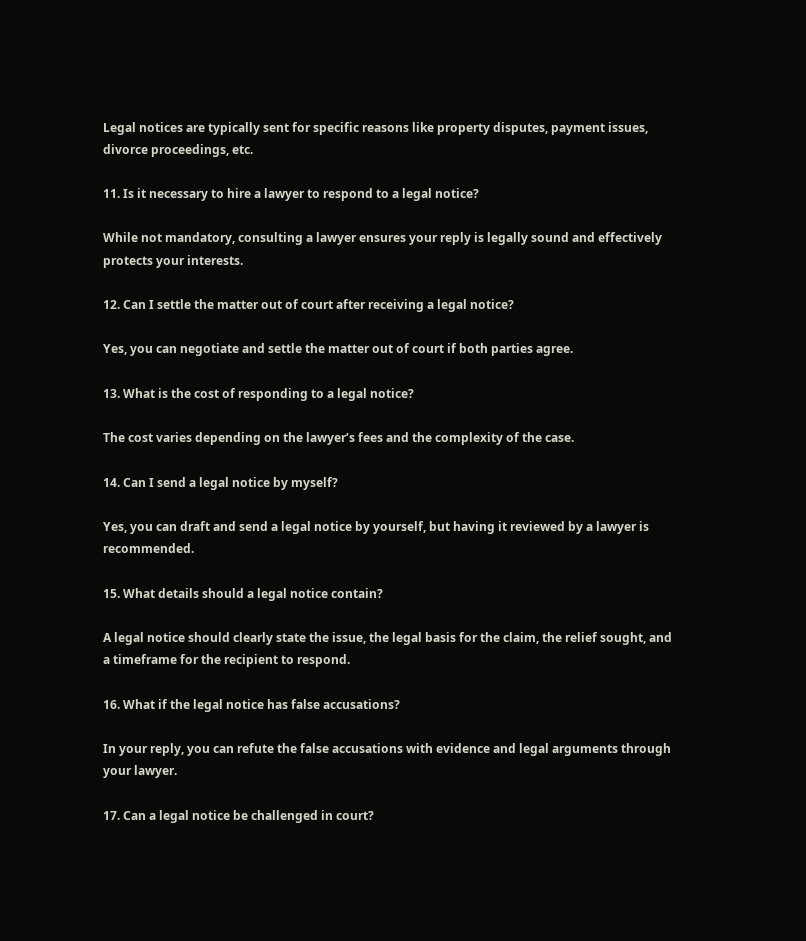Legal notices are typically sent for specific reasons like property disputes, payment issues, divorce proceedings, etc.

11. Is it necessary to hire a lawyer to respond to a legal notice?

While not mandatory, consulting a lawyer ensures your reply is legally sound and effectively protects your interests.

12. Can I settle the matter out of court after receiving a legal notice?

Yes, you can negotiate and settle the matter out of court if both parties agree.

13. What is the cost of responding to a legal notice?

The cost varies depending on the lawyer’s fees and the complexity of the case.

14. Can I send a legal notice by myself?

Yes, you can draft and send a legal notice by yourself, but having it reviewed by a lawyer is recommended.

15. What details should a legal notice contain?

A legal notice should clearly state the issue, the legal basis for the claim, the relief sought, and a timeframe for the recipient to respond.

16. What if the legal notice has false accusations?

In your reply, you can refute the false accusations with evidence and legal arguments through your lawyer.

17. Can a legal notice be challenged in court?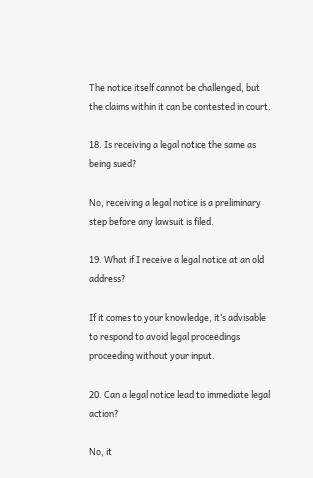The notice itself cannot be challenged, but the claims within it can be contested in court.

18. Is receiving a legal notice the same as being sued?

No, receiving a legal notice is a preliminary step before any lawsuit is filed.

19. What if I receive a legal notice at an old address?

If it comes to your knowledge, it’s advisable to respond to avoid legal proceedings proceeding without your input.

20. Can a legal notice lead to immediate legal action?

No, it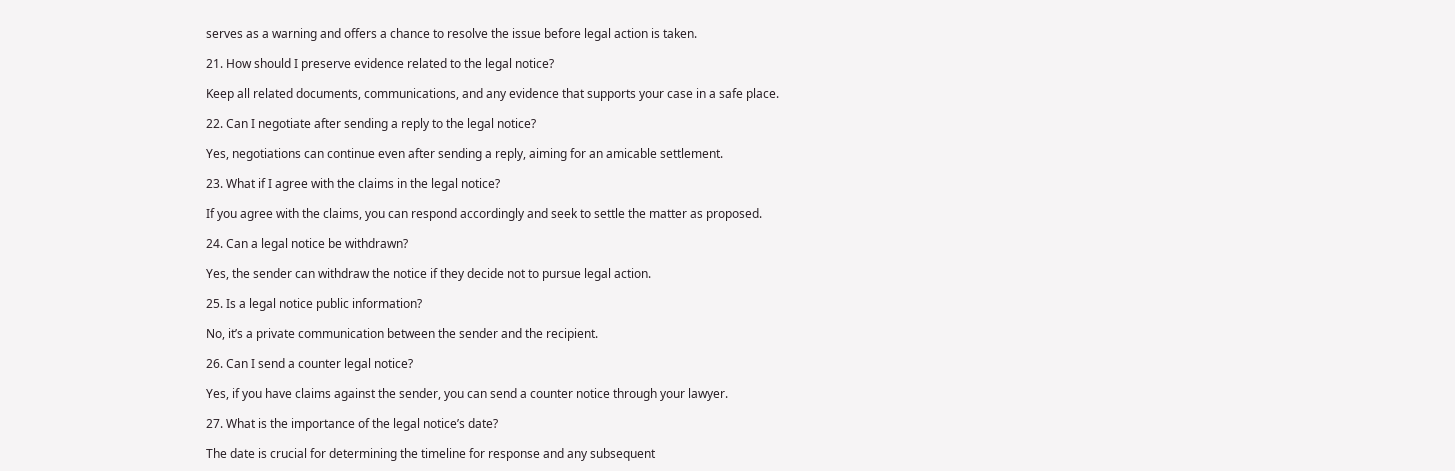serves as a warning and offers a chance to resolve the issue before legal action is taken.

21. How should I preserve evidence related to the legal notice?

Keep all related documents, communications, and any evidence that supports your case in a safe place.

22. Can I negotiate after sending a reply to the legal notice?

Yes, negotiations can continue even after sending a reply, aiming for an amicable settlement.

23. What if I agree with the claims in the legal notice?

If you agree with the claims, you can respond accordingly and seek to settle the matter as proposed.

24. Can a legal notice be withdrawn?

Yes, the sender can withdraw the notice if they decide not to pursue legal action.

25. Is a legal notice public information?

No, it’s a private communication between the sender and the recipient.

26. Can I send a counter legal notice?

Yes, if you have claims against the sender, you can send a counter notice through your lawyer.

27. What is the importance of the legal notice’s date?

The date is crucial for determining the timeline for response and any subsequent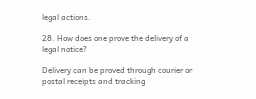legal actions.

28. How does one prove the delivery of a legal notice?

Delivery can be proved through courier or postal receipts and tracking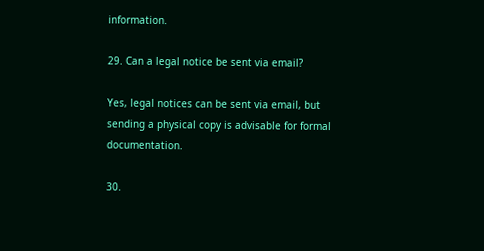information.

29. Can a legal notice be sent via email?

Yes, legal notices can be sent via email, but sending a physical copy is advisable for formal documentation.

30.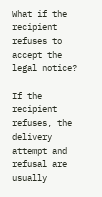What if the recipient refuses to accept the legal notice?

If the recipient refuses, the delivery attempt and refusal are usually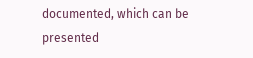documented, which can be presented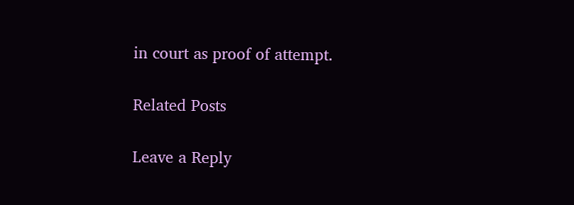in court as proof of attempt.

Related Posts

Leave a Reply